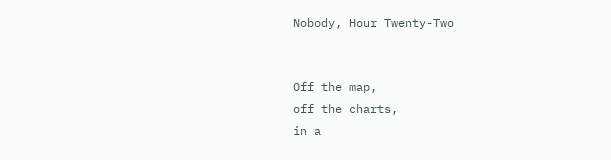Nobody, Hour Twenty-Two


Off the map,
off the charts,
in a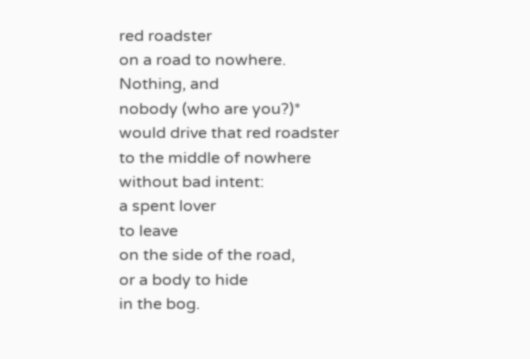red roadster
on a road to nowhere.
Nothing, and
nobody (who are you?)*
would drive that red roadster
to the middle of nowhere
without bad intent:
a spent lover
to leave
on the side of the road,
or a body to hide
in the bog.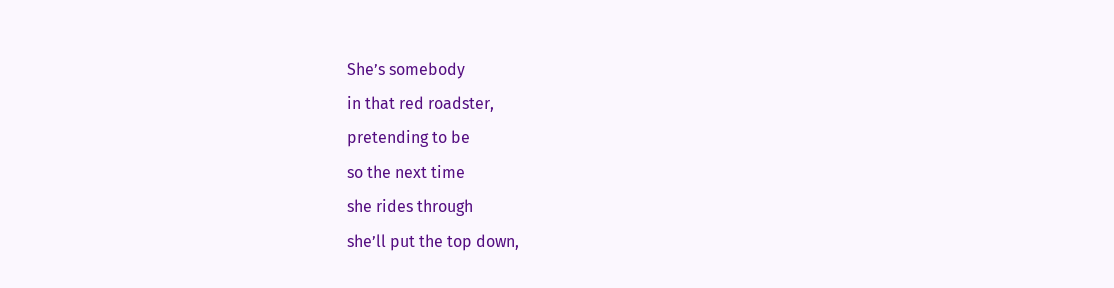She’s somebody
in that red roadster,
pretending to be
so the next time
she rides through
she’ll put the top down,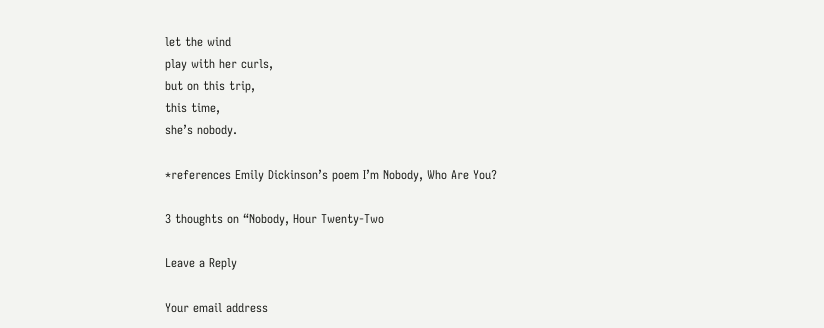let the wind
play with her curls,
but on this trip,
this time,
she’s nobody.

*references Emily Dickinson’s poem I’m Nobody, Who Are You?

3 thoughts on “Nobody, Hour Twenty-Two

Leave a Reply

Your email address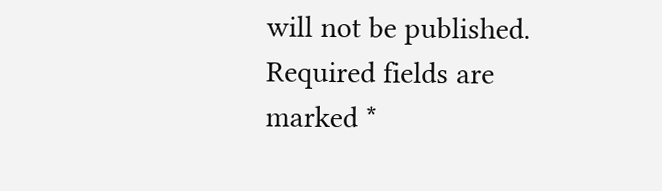will not be published. Required fields are marked *